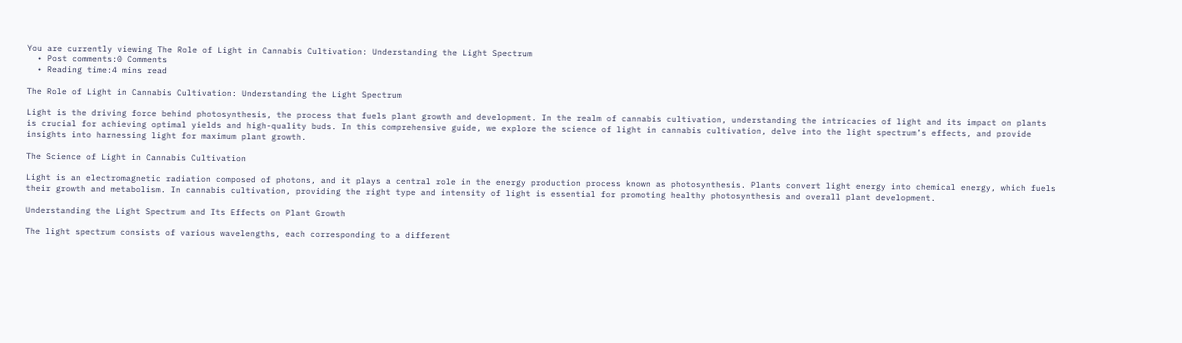You are currently viewing The Role of Light in Cannabis Cultivation: Understanding the Light Spectrum
  • Post comments:0 Comments
  • Reading time:4 mins read

The Role of Light in Cannabis Cultivation: Understanding the Light Spectrum

Light is the driving force behind photosynthesis, the process that fuels plant growth and development. In the realm of cannabis cultivation, understanding the intricacies of light and its impact on plants is crucial for achieving optimal yields and high-quality buds. In this comprehensive guide, we explore the science of light in cannabis cultivation, delve into the light spectrum’s effects, and provide insights into harnessing light for maximum plant growth.

The Science of Light in Cannabis Cultivation

Light is an electromagnetic radiation composed of photons, and it plays a central role in the energy production process known as photosynthesis. Plants convert light energy into chemical energy, which fuels their growth and metabolism. In cannabis cultivation, providing the right type and intensity of light is essential for promoting healthy photosynthesis and overall plant development.

Understanding the Light Spectrum and Its Effects on Plant Growth

The light spectrum consists of various wavelengths, each corresponding to a different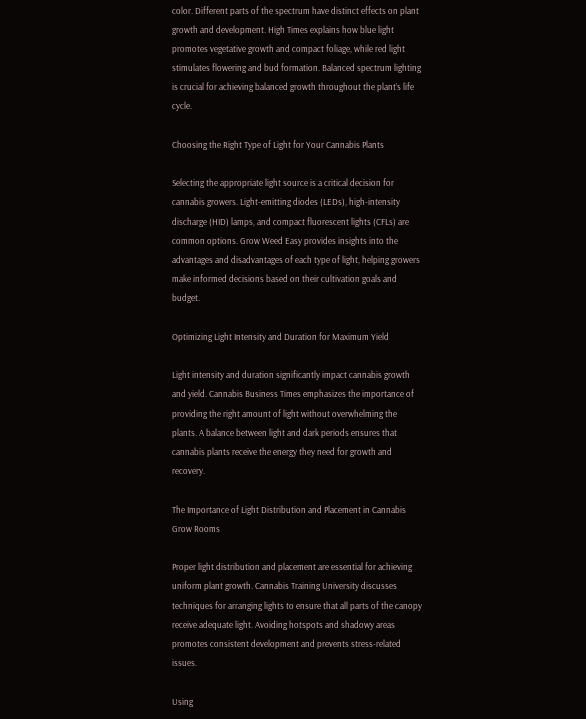color. Different parts of the spectrum have distinct effects on plant growth and development. High Times explains how blue light promotes vegetative growth and compact foliage, while red light stimulates flowering and bud formation. Balanced spectrum lighting is crucial for achieving balanced growth throughout the plant’s life cycle.

Choosing the Right Type of Light for Your Cannabis Plants

Selecting the appropriate light source is a critical decision for cannabis growers. Light-emitting diodes (LEDs), high-intensity discharge (HID) lamps, and compact fluorescent lights (CFLs) are common options. Grow Weed Easy provides insights into the advantages and disadvantages of each type of light, helping growers make informed decisions based on their cultivation goals and budget.

Optimizing Light Intensity and Duration for Maximum Yield

Light intensity and duration significantly impact cannabis growth and yield. Cannabis Business Times emphasizes the importance of providing the right amount of light without overwhelming the plants. A balance between light and dark periods ensures that cannabis plants receive the energy they need for growth and recovery.

The Importance of Light Distribution and Placement in Cannabis Grow Rooms

Proper light distribution and placement are essential for achieving uniform plant growth. Cannabis Training University discusses techniques for arranging lights to ensure that all parts of the canopy receive adequate light. Avoiding hotspots and shadowy areas promotes consistent development and prevents stress-related issues.

Using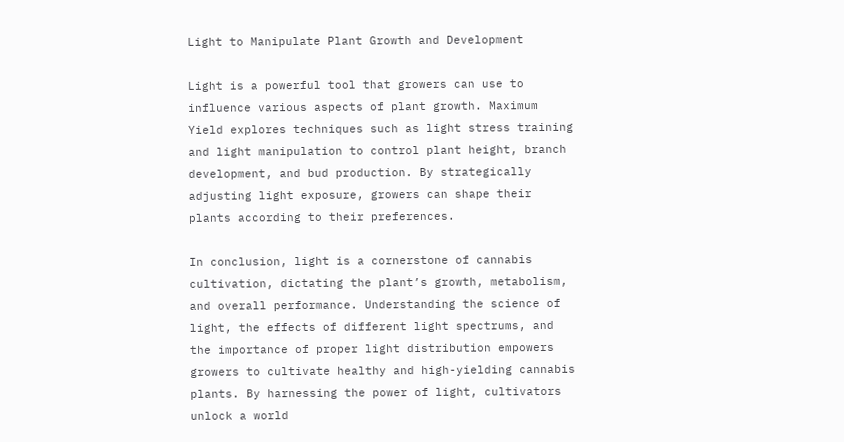Light to Manipulate Plant Growth and Development

Light is a powerful tool that growers can use to influence various aspects of plant growth. Maximum Yield explores techniques such as light stress training and light manipulation to control plant height, branch development, and bud production. By strategically adjusting light exposure, growers can shape their plants according to their preferences.

In conclusion, light is a cornerstone of cannabis cultivation, dictating the plant’s growth, metabolism, and overall performance. Understanding the science of light, the effects of different light spectrums, and the importance of proper light distribution empowers growers to cultivate healthy and high-yielding cannabis plants. By harnessing the power of light, cultivators unlock a world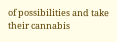of possibilities and take their cannabis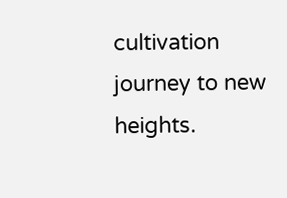cultivation journey to new heights.